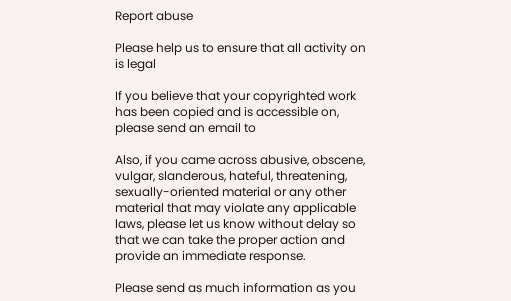Report abuse

Please help us to ensure that all activity on is legal

If you believe that your copyrighted work has been copied and is accessible on, please send an email to

Also, if you came across abusive, obscene, vulgar, slanderous, hateful, threatening, sexually-oriented material or any other material that may violate any applicable laws, please let us know without delay so that we can take the proper action and provide an immediate response.

Please send as much information as you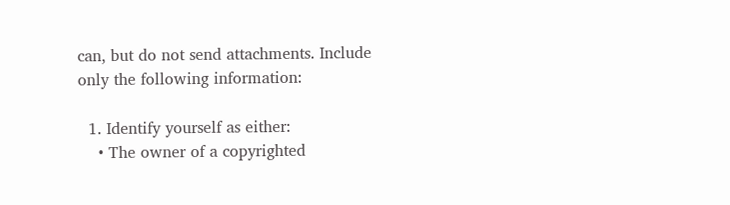can, but do not send attachments. Include only the following information:

  1. Identify yourself as either:
    • The owner of a copyrighted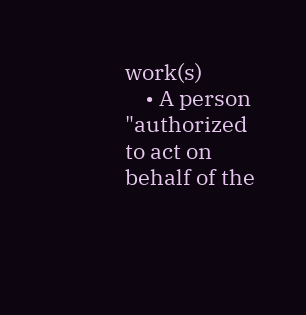work(s)
    • A person "authorized to act on behalf of the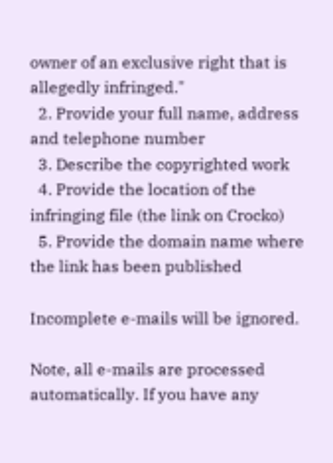owner of an exclusive right that is allegedly infringed."
  2. Provide your full name, address and telephone number
  3. Describe the copyrighted work
  4. Provide the location of the infringing file (the link on Crocko)
  5. Provide the domain name where the link has been published

Incomplete e-mails will be ignored.

Note, all e-mails are processed automatically. If you have any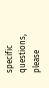specific questions, please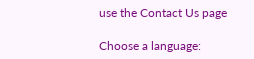use the Contact Us page

Choose a language: